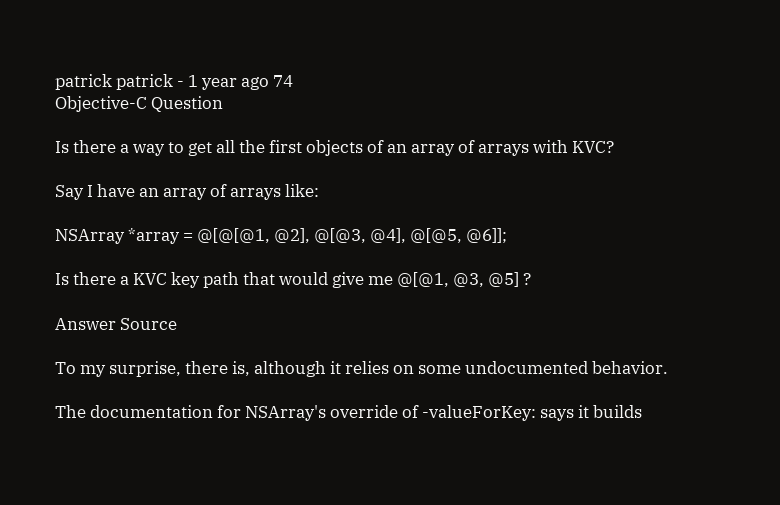patrick patrick - 1 year ago 74
Objective-C Question

Is there a way to get all the first objects of an array of arrays with KVC?

Say I have an array of arrays like:

NSArray *array = @[@[@1, @2], @[@3, @4], @[@5, @6]];

Is there a KVC key path that would give me @[@1, @3, @5] ?

Answer Source

To my surprise, there is, although it relies on some undocumented behavior.

The documentation for NSArray's override of -valueForKey: says it builds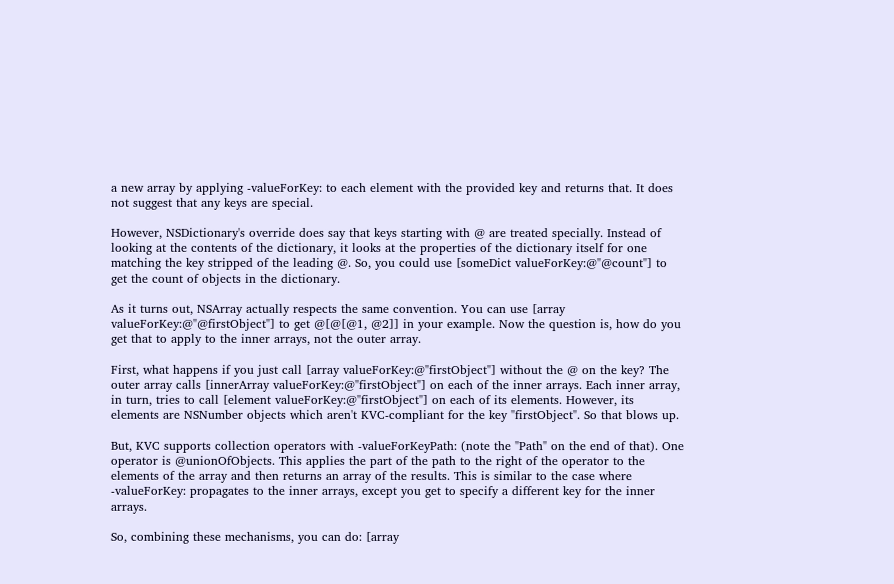a new array by applying -valueForKey: to each element with the provided key and returns that. It does not suggest that any keys are special.

However, NSDictionary's override does say that keys starting with @ are treated specially. Instead of looking at the contents of the dictionary, it looks at the properties of the dictionary itself for one matching the key stripped of the leading @. So, you could use [someDict valueForKey:@"@count"] to get the count of objects in the dictionary.

As it turns out, NSArray actually respects the same convention. You can use [array valueForKey:@"@firstObject"] to get @[@[@1, @2]] in your example. Now the question is, how do you get that to apply to the inner arrays, not the outer array.

First, what happens if you just call [array valueForKey:@"firstObject"] without the @ on the key? The outer array calls [innerArray valueForKey:@"firstObject"] on each of the inner arrays. Each inner array, in turn, tries to call [element valueForKey:@"firstObject"] on each of its elements. However, its elements are NSNumber objects which aren't KVC-compliant for the key "firstObject". So that blows up.

But, KVC supports collection operators with -valueForKeyPath: (note the "Path" on the end of that). One operator is @unionOfObjects. This applies the part of the path to the right of the operator to the elements of the array and then returns an array of the results. This is similar to the case where -valueForKey: propagates to the inner arrays, except you get to specify a different key for the inner arrays.

So, combining these mechanisms, you can do: [array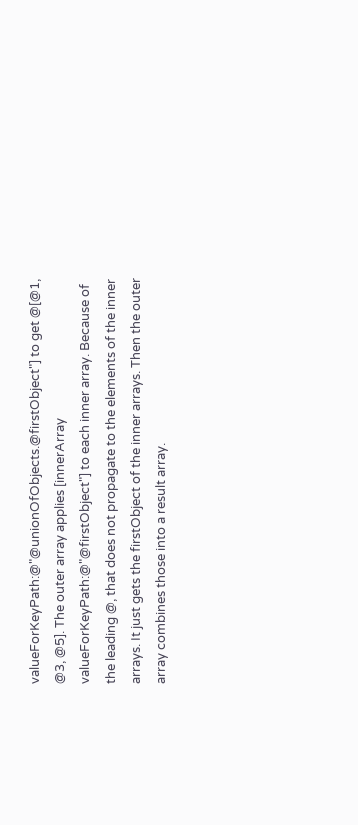valueForKeyPath:@"@unionOfObjects.@firstObject"] to get @[@1, @3, @5]. The outer array applies [innerArray valueForKeyPath:@"@firstObject"] to each inner array. Because of the leading @, that does not propagate to the elements of the inner arrays. It just gets the firstObject of the inner arrays. Then the outer array combines those into a result array.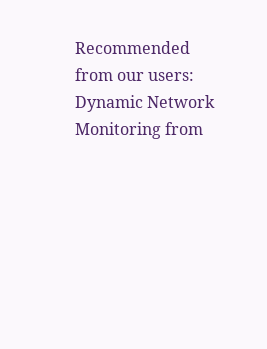Recommended from our users: Dynamic Network Monitoring from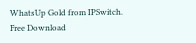WhatsUp Gold from IPSwitch. Free Download